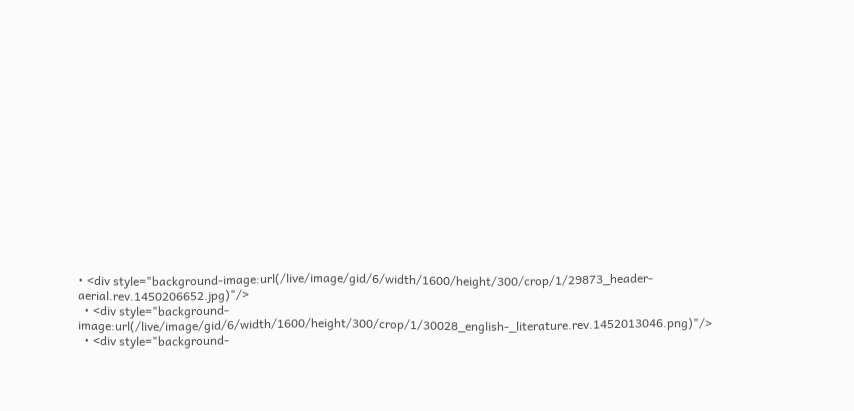• <div style="background-image:url(/live/image/gid/6/width/1600/height/300/crop/1/29873_header-aerial.rev.1450206652.jpg)"/>
  • <div style="background-image:url(/live/image/gid/6/width/1600/height/300/crop/1/30028_english-_literature.rev.1452013046.png)"/>
  • <div style="background-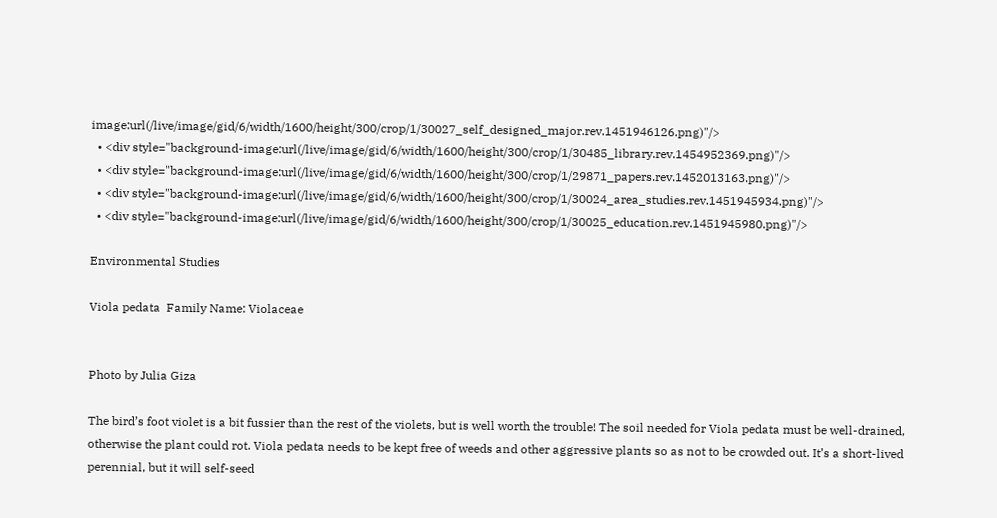image:url(/live/image/gid/6/width/1600/height/300/crop/1/30027_self_designed_major.rev.1451946126.png)"/>
  • <div style="background-image:url(/live/image/gid/6/width/1600/height/300/crop/1/30485_library.rev.1454952369.png)"/>
  • <div style="background-image:url(/live/image/gid/6/width/1600/height/300/crop/1/29871_papers.rev.1452013163.png)"/>
  • <div style="background-image:url(/live/image/gid/6/width/1600/height/300/crop/1/30024_area_studies.rev.1451945934.png)"/>
  • <div style="background-image:url(/live/image/gid/6/width/1600/height/300/crop/1/30025_education.rev.1451945980.png)"/>

Environmental Studies

Viola pedata  Family Name: Violaceae


Photo by Julia Giza

The bird’s foot violet is a bit fussier than the rest of the violets, but is well worth the trouble! The soil needed for Viola pedata must be well-drained, otherwise the plant could rot. Viola pedata needs to be kept free of weeds and other aggressive plants so as not to be crowded out. It’s a short-lived perennial, but it will self-seed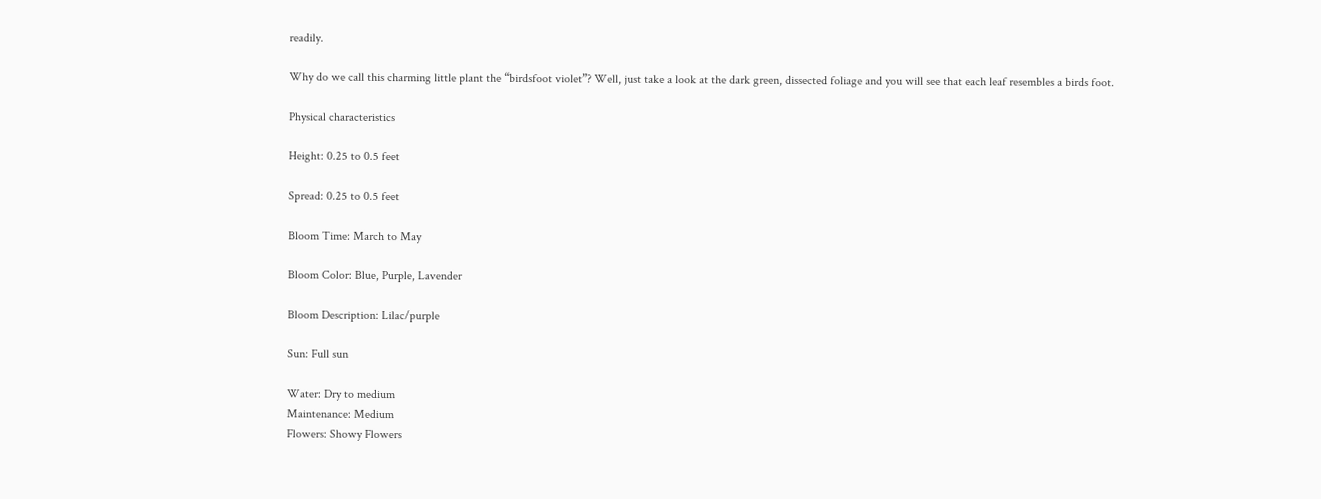readily.

Why do we call this charming little plant the “birdsfoot violet”? Well, just take a look at the dark green, dissected foliage and you will see that each leaf resembles a birds foot.

Physical characteristics

Height: 0.25 to 0.5 feet

Spread: 0.25 to 0.5 feet

Bloom Time: March to May

Bloom Color: Blue, Purple, Lavender

Bloom Description: Lilac/purple

Sun: Full sun

Water: Dry to medium
Maintenance: Medium
Flowers: Showy Flowers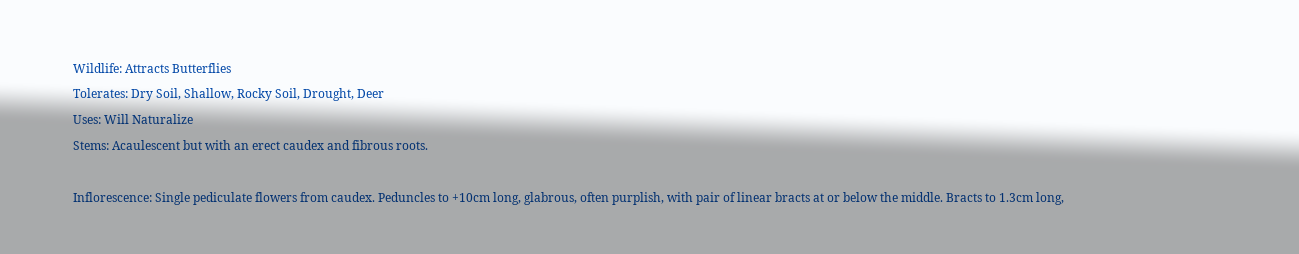Wildlife: Attracts Butterflies
Tolerates: Dry Soil, Shallow, Rocky Soil, Drought, Deer
Uses: Will Naturalize
Stems: Acaulescent but with an erect caudex and fibrous roots.

Inflorescence: Single pediculate flowers from caudex. Peduncles to +10cm long, glabrous, often purplish, with pair of linear bracts at or below the middle. Bracts to 1.3cm long,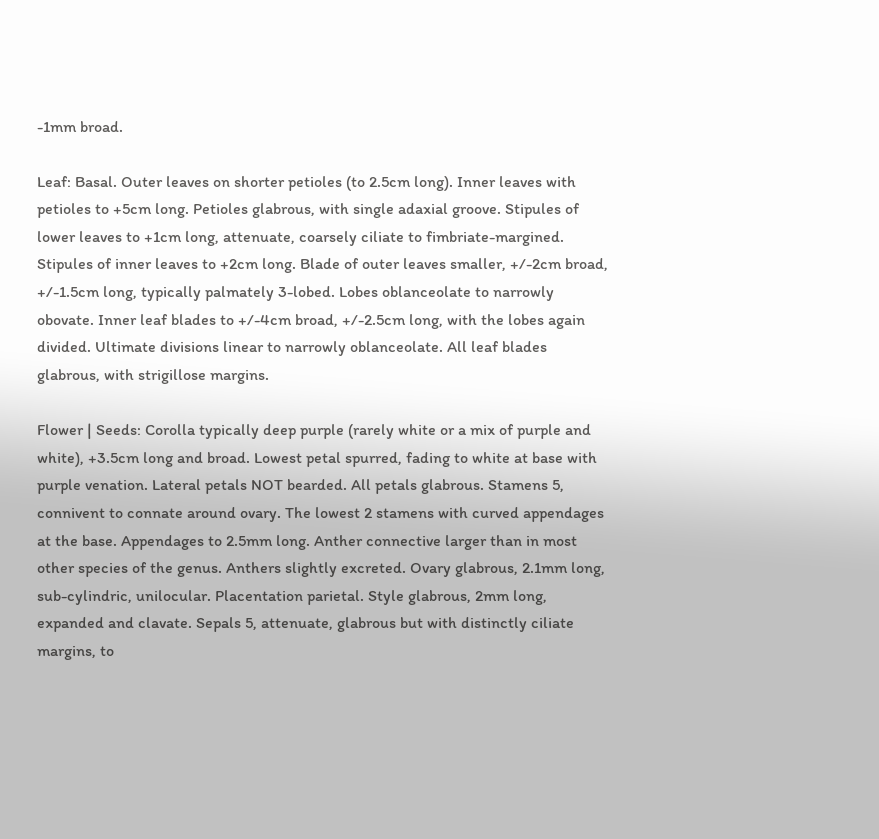-1mm broad.

Leaf: Basal. Outer leaves on shorter petioles (to 2.5cm long). Inner leaves with petioles to +5cm long. Petioles glabrous, with single adaxial groove. Stipules of lower leaves to +1cm long, attenuate, coarsely ciliate to fimbriate-margined. Stipules of inner leaves to +2cm long. Blade of outer leaves smaller, +/-2cm broad, +/-1.5cm long, typically palmately 3-lobed. Lobes oblanceolate to narrowly obovate. Inner leaf blades to +/-4cm broad, +/-2.5cm long, with the lobes again divided. Ultimate divisions linear to narrowly oblanceolate. All leaf blades glabrous, with strigillose margins.

Flower | Seeds: Corolla typically deep purple (rarely white or a mix of purple and white), +3.5cm long and broad. Lowest petal spurred, fading to white at base with purple venation. Lateral petals NOT bearded. All petals glabrous. Stamens 5, connivent to connate around ovary. The lowest 2 stamens with curved appendages at the base. Appendages to 2.5mm long. Anther connective larger than in most other species of the genus. Anthers slightly excreted. Ovary glabrous, 2.1mm long, sub-cylindric, unilocular. Placentation parietal. Style glabrous, 2mm long, expanded and clavate. Sepals 5, attenuate, glabrous but with distinctly ciliate margins, to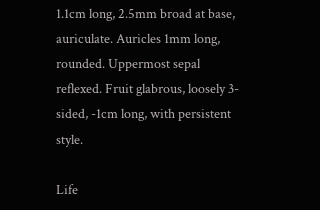1.1cm long, 2.5mm broad at base, auriculate. Auricles 1mm long, rounded. Uppermost sepal reflexed. Fruit glabrous, loosely 3-sided, -1cm long, with persistent style.

Life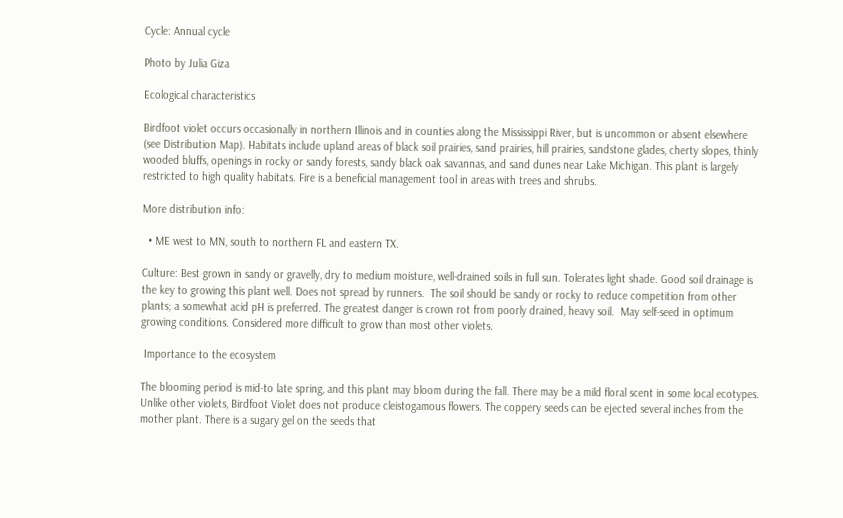Cycle: Annual cycle

Photo by Julia Giza

Ecological characteristics

Birdfoot violet occurs occasionally in northern Illinois and in counties along the Mississippi River, but is uncommon or absent elsewhere (see Distribution Map). Habitats include upland areas of black soil prairies, sand prairies, hill prairies, sandstone glades, cherty slopes, thinly wooded bluffs, openings in rocky or sandy forests, sandy black oak savannas, and sand dunes near Lake Michigan. This plant is largely restricted to high quality habitats. Fire is a beneficial management tool in areas with trees and shrubs.

More distribution info:

  • ME west to MN, south to northern FL and eastern TX.

Culture: Best grown in sandy or gravelly, dry to medium moisture, well-drained soils in full sun. Tolerates light shade. Good soil drainage is the key to growing this plant well. Does not spread by runners.  The soil should be sandy or rocky to reduce competition from other
plants; a somewhat acid pH is preferred. The greatest danger is crown rot from poorly drained, heavy soil.  May self-seed in optimum growing conditions. Considered more difficult to grow than most other violets.

 Importance to the ecosystem

The blooming period is mid-to late spring, and this plant may bloom during the fall. There may be a mild floral scent in some local ecotypes. Unlike other violets, Birdfoot Violet does not produce cleistogamous flowers. The coppery seeds can be ejected several inches from the mother plant. There is a sugary gel on the seeds that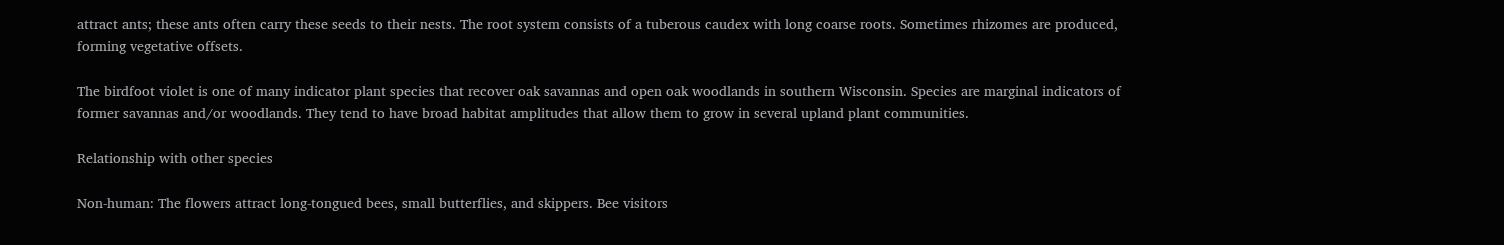attract ants; these ants often carry these seeds to their nests. The root system consists of a tuberous caudex with long coarse roots. Sometimes rhizomes are produced, forming vegetative offsets.

The birdfoot violet is one of many indicator plant species that recover oak savannas and open oak woodlands in southern Wisconsin. Species are marginal indicators of former savannas and/or woodlands. They tend to have broad habitat amplitudes that allow them to grow in several upland plant communities.

Relationship with other species

Non-human: The flowers attract long-tongued bees, small butterflies, and skippers. Bee visitors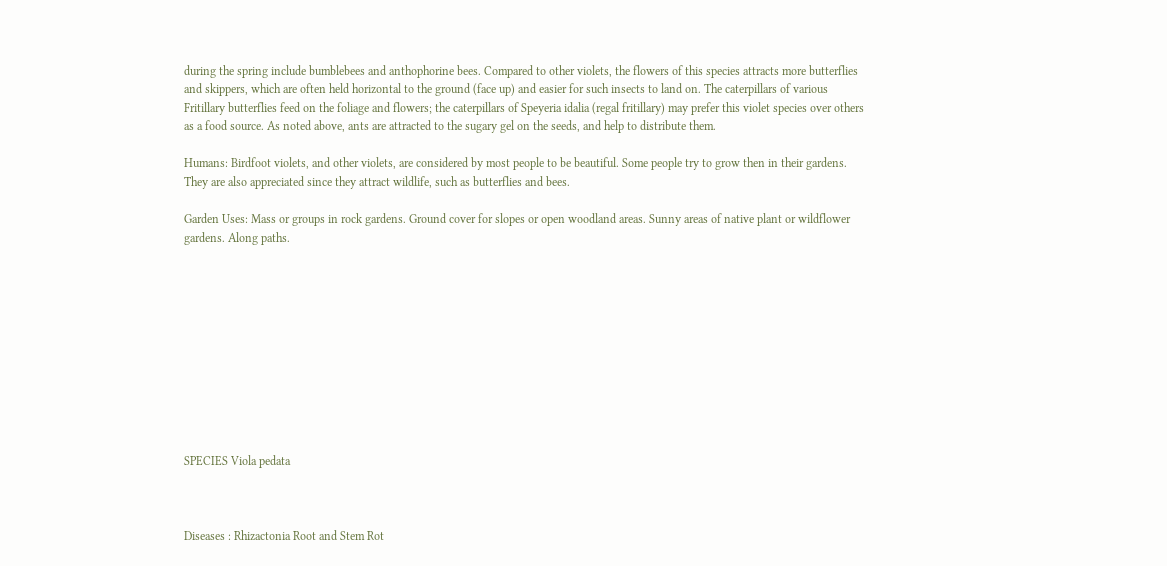during the spring include bumblebees and anthophorine bees. Compared to other violets, the flowers of this species attracts more butterflies and skippers, which are often held horizontal to the ground (face up) and easier for such insects to land on. The caterpillars of various Fritillary butterflies feed on the foliage and flowers; the caterpillars of Speyeria idalia (regal fritillary) may prefer this violet species over others as a food source. As noted above, ants are attracted to the sugary gel on the seeds, and help to distribute them.

Humans: Birdfoot violets, and other violets, are considered by most people to be beautiful. Some people try to grow then in their gardens. They are also appreciated since they attract wildlife, such as butterflies and bees.

Garden Uses: Mass or groups in rock gardens. Ground cover for slopes or open woodland areas. Sunny areas of native plant or wildflower gardens. Along paths.











SPECIES Viola pedata



Diseases : Rhizactonia Root and Stem Rot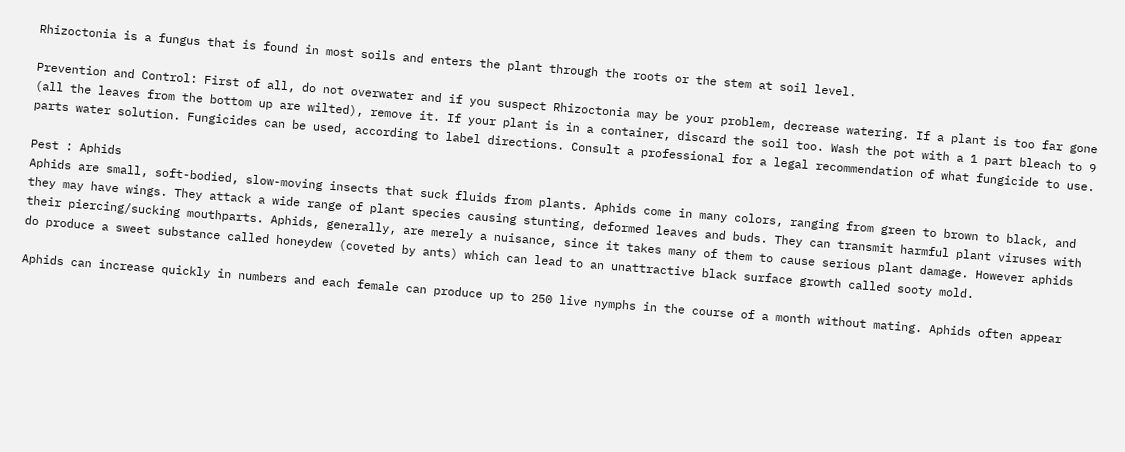Rhizoctonia is a fungus that is found in most soils and enters the plant through the roots or the stem at soil level.

Prevention and Control: First of all, do not overwater and if you suspect Rhizoctonia may be your problem, decrease watering. If a plant is too far gone (all the leaves from the bottom up are wilted), remove it. If your plant is in a container, discard the soil too. Wash the pot with a 1 part bleach to 9 parts water solution. Fungicides can be used, according to label directions. Consult a professional for a legal recommendation of what fungicide to use.

Pest : Aphids
Aphids are small, soft-bodied, slow-moving insects that suck fluids from plants. Aphids come in many colors, ranging from green to brown to black, and they may have wings. They attack a wide range of plant species causing stunting, deformed leaves and buds. They can transmit harmful plant viruses with their piercing/sucking mouthparts. Aphids, generally, are merely a nuisance, since it takes many of them to cause serious plant damage. However aphids do produce a sweet substance called honeydew (coveted by ants) which can lead to an unattractive black surface growth called sooty mold.

Aphids can increase quickly in numbers and each female can produce up to 250 live nymphs in the course of a month without mating. Aphids often appear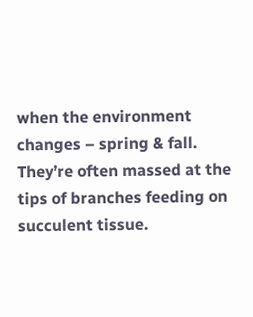when the environment changes – spring & fall. They’re often massed at the tips of branches feeding on succulent tissue.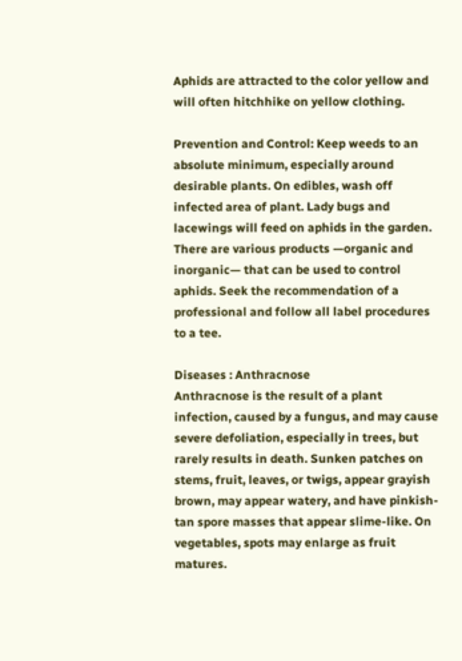Aphids are attracted to the color yellow and will often hitchhike on yellow clothing.

Prevention and Control: Keep weeds to an absolute minimum, especially around desirable plants. On edibles, wash off infected area of plant. Lady bugs and lacewings will feed on aphids in the garden. There are various products —organic and inorganic— that can be used to control aphids. Seek the recommendation of a professional and follow all label procedures to a tee.

Diseases : Anthracnose
Anthracnose is the result of a plant infection, caused by a fungus, and may cause severe defoliation, especially in trees, but rarely results in death. Sunken patches on stems, fruit, leaves, or twigs, appear grayish brown, may appear watery, and have pinkish-tan spore masses that appear slime-like. On vegetables, spots may enlarge as fruit matures.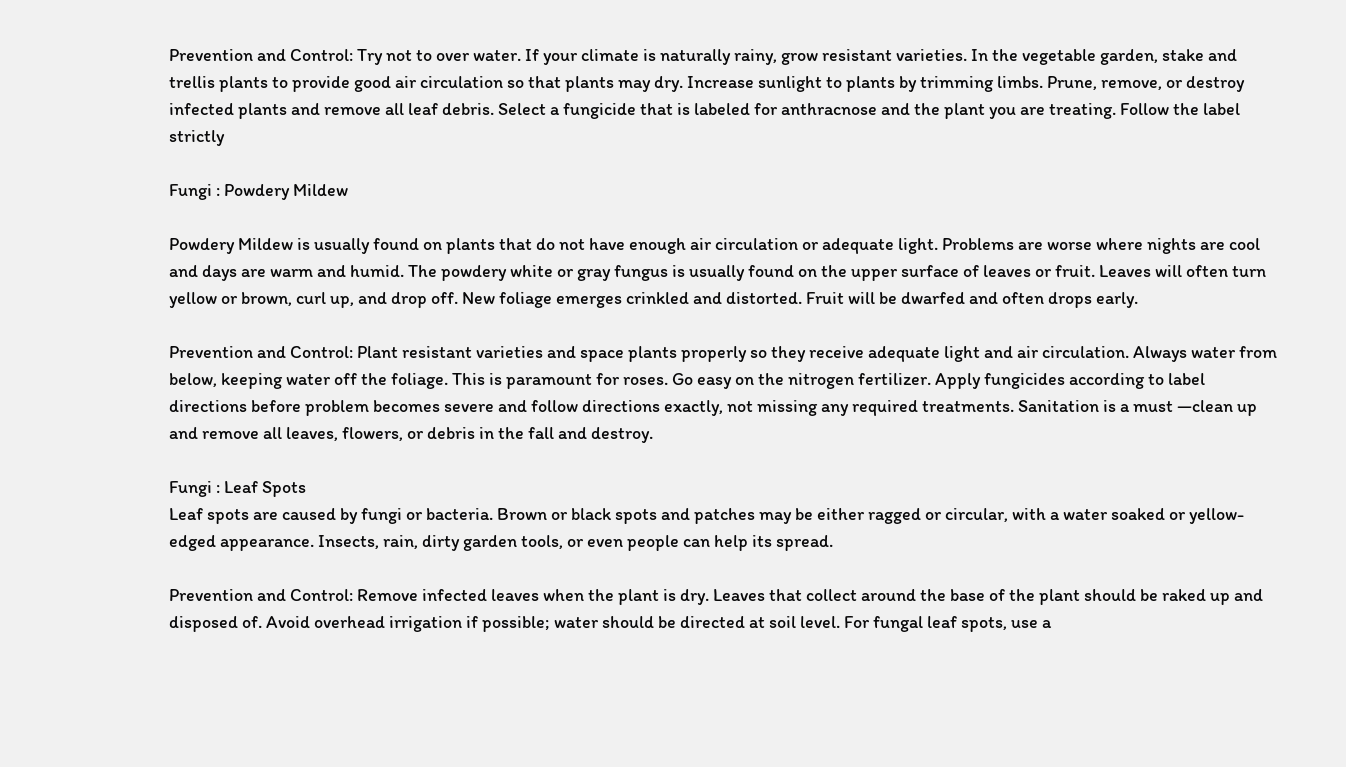Prevention and Control: Try not to over water. If your climate is naturally rainy, grow resistant varieties. In the vegetable garden, stake and trellis plants to provide good air circulation so that plants may dry. Increase sunlight to plants by trimming limbs. Prune, remove, or destroy infected plants and remove all leaf debris. Select a fungicide that is labeled for anthracnose and the plant you are treating. Follow the label strictly

Fungi : Powdery Mildew

Powdery Mildew is usually found on plants that do not have enough air circulation or adequate light. Problems are worse where nights are cool and days are warm and humid. The powdery white or gray fungus is usually found on the upper surface of leaves or fruit. Leaves will often turn yellow or brown, curl up, and drop off. New foliage emerges crinkled and distorted. Fruit will be dwarfed and often drops early.

Prevention and Control: Plant resistant varieties and space plants properly so they receive adequate light and air circulation. Always water from below, keeping water off the foliage. This is paramount for roses. Go easy on the nitrogen fertilizer. Apply fungicides according to label directions before problem becomes severe and follow directions exactly, not missing any required treatments. Sanitation is a must —clean up and remove all leaves, flowers, or debris in the fall and destroy.

Fungi : Leaf Spots
Leaf spots are caused by fungi or bacteria. Brown or black spots and patches may be either ragged or circular, with a water soaked or yellow-edged appearance. Insects, rain, dirty garden tools, or even people can help its spread.

Prevention and Control: Remove infected leaves when the plant is dry. Leaves that collect around the base of the plant should be raked up and disposed of. Avoid overhead irrigation if possible; water should be directed at soil level. For fungal leaf spots, use a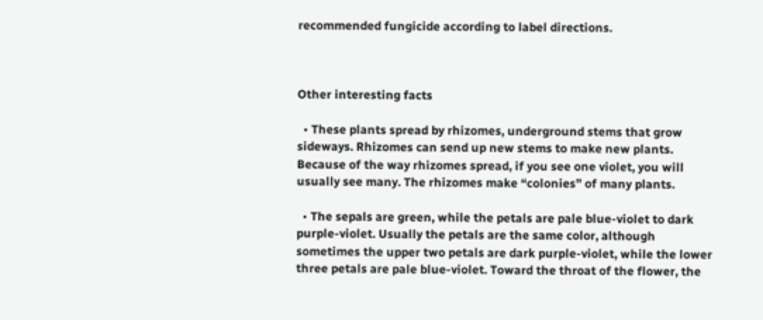recommended fungicide according to label directions.



Other interesting facts

  • These plants spread by rhizomes, underground stems that grow sideways. Rhizomes can send up new stems to make new plants. Because of the way rhizomes spread, if you see one violet, you will usually see many. The rhizomes make “colonies” of many plants.

  • The sepals are green, while the petals are pale blue-violet to dark purple-violet. Usually the petals are the same color, although sometimes the upper two petals are dark purple-violet, while the lower three petals are pale blue-violet. Toward the throat of the flower, the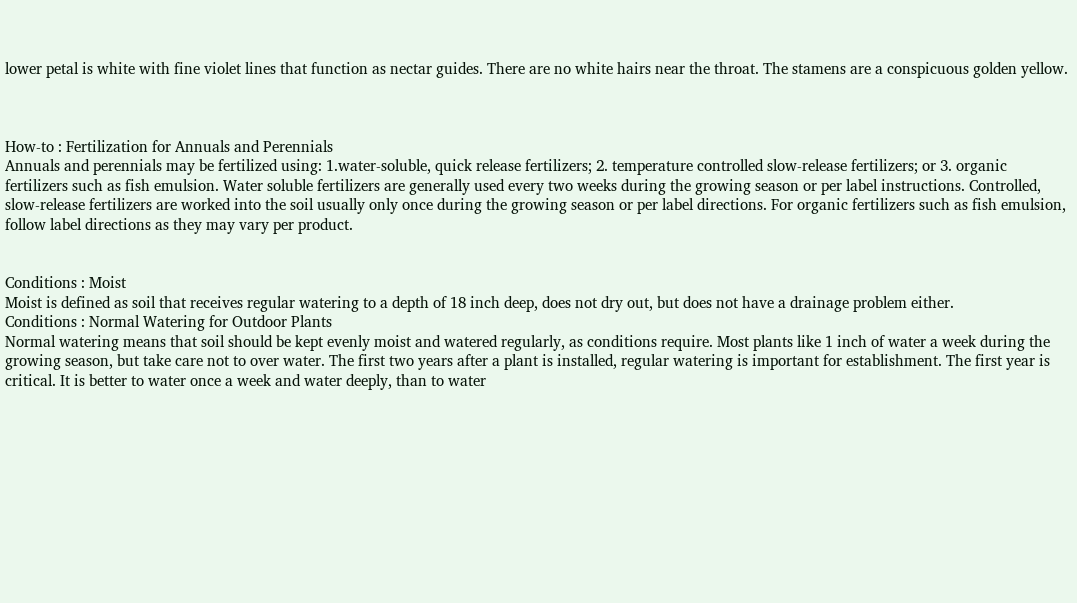lower petal is white with fine violet lines that function as nectar guides. There are no white hairs near the throat. The stamens are a conspicuous golden yellow.



How-to : Fertilization for Annuals and Perennials
Annuals and perennials may be fertilized using: 1.water-soluble, quick release fertilizers; 2. temperature controlled slow-release fertilizers; or 3. organic fertilizers such as fish emulsion. Water soluble fertilizers are generally used every two weeks during the growing season or per label instructions. Controlled, slow-release fertilizers are worked into the soil usually only once during the growing season or per label directions. For organic fertilizers such as fish emulsion, follow label directions as they may vary per product.


Conditions : Moist
Moist is defined as soil that receives regular watering to a depth of 18 inch deep, does not dry out, but does not have a drainage problem either.
Conditions : Normal Watering for Outdoor Plants
Normal watering means that soil should be kept evenly moist and watered regularly, as conditions require. Most plants like 1 inch of water a week during the growing season, but take care not to over water. The first two years after a plant is installed, regular watering is important for establishment. The first year is critical. It is better to water once a week and water deeply, than to water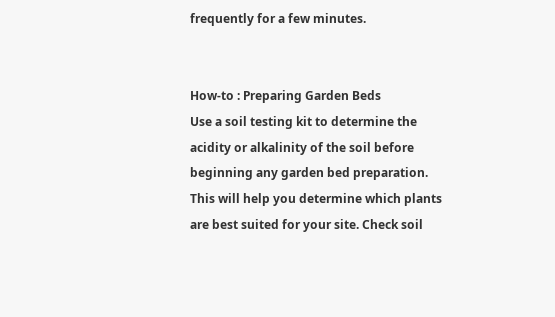frequently for a few minutes.


How-to : Preparing Garden Beds
Use a soil testing kit to determine the acidity or alkalinity of the soil before beginning any garden bed preparation. This will help you determine which plants are best suited for your site. Check soil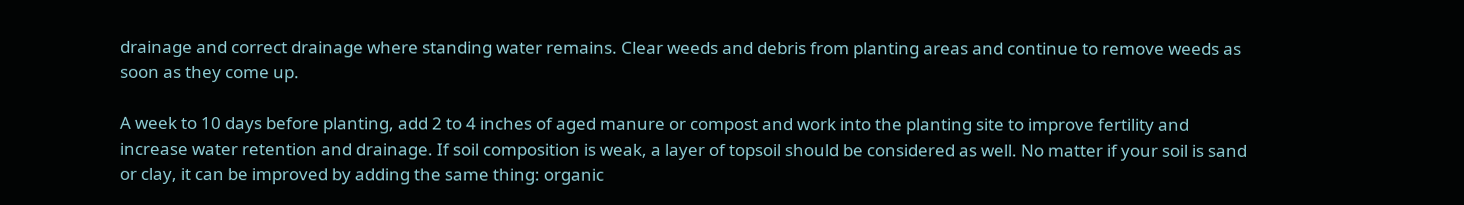drainage and correct drainage where standing water remains. Clear weeds and debris from planting areas and continue to remove weeds as soon as they come up.

A week to 10 days before planting, add 2 to 4 inches of aged manure or compost and work into the planting site to improve fertility and increase water retention and drainage. If soil composition is weak, a layer of topsoil should be considered as well. No matter if your soil is sand or clay, it can be improved by adding the same thing: organic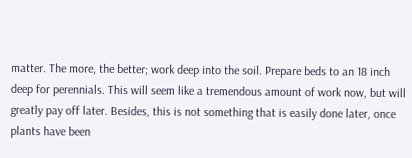matter. The more, the better; work deep into the soil. Prepare beds to an 18 inch deep for perennials. This will seem like a tremendous amount of work now, but will greatly pay off later. Besides, this is not something that is easily done later, once plants have been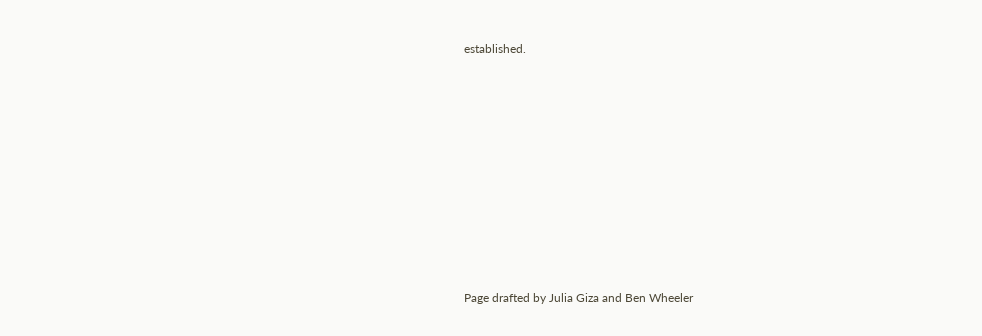established.












Page drafted by Julia Giza and Ben Wheeler